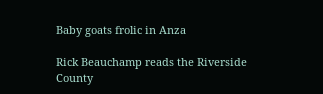Baby goats frolic in Anza

Rick Beauchamp reads the Riverside County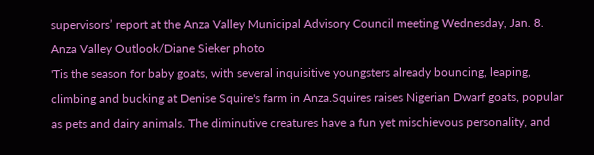supervisors’ report at the Anza Valley Municipal Advisory Council meeting Wednesday, Jan. 8. Anza Valley Outlook/Diane Sieker photo
'Tis the season for baby goats, with several inquisitive youngsters already bouncing, leaping, climbing and bucking at Denise Squire's farm in Anza.Squires raises Nigerian Dwarf goats, popular as pets and dairy animals. The diminutive creatures have a fun yet mischievous personality, and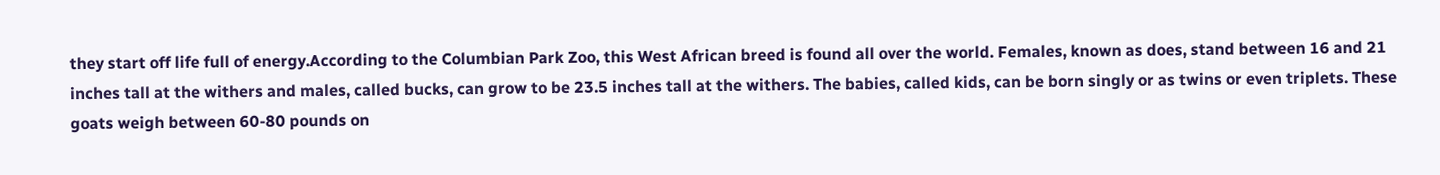they start off life full of energy.According to the Columbian Park Zoo, this West African breed is found all over the world. Females, known as does, stand between 16 and 21 inches tall at the withers and males, called bucks, can grow to be 23.5 inches tall at the withers. The babies, called kids, can be born singly or as twins or even triplets. These goats weigh between 60-80 pounds on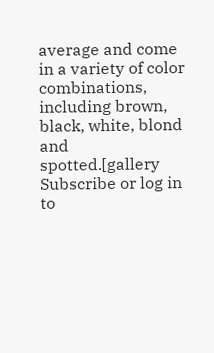average and come in a variety of color combinations, including brown, black, white, blond and spotted.[gallery
Subscribe or log in to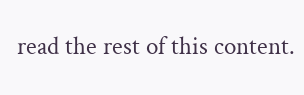read the rest of this content.